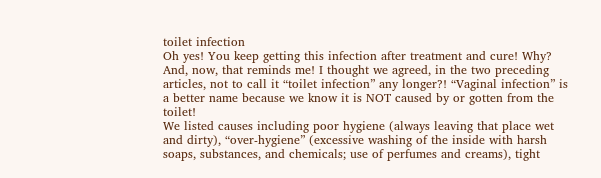toilet infection
Oh yes! You keep getting this infection after treatment and cure! Why?
And, now, that reminds me! I thought we agreed, in the two preceding articles, not to call it “toilet infection” any longer?! “Vaginal infection” is a better name because we know it is NOT caused by or gotten from the toilet!
We listed causes including poor hygiene (always leaving that place wet and dirty), “over-hygiene” (excessive washing of the inside with harsh soaps, substances, and chemicals; use of perfumes and creams), tight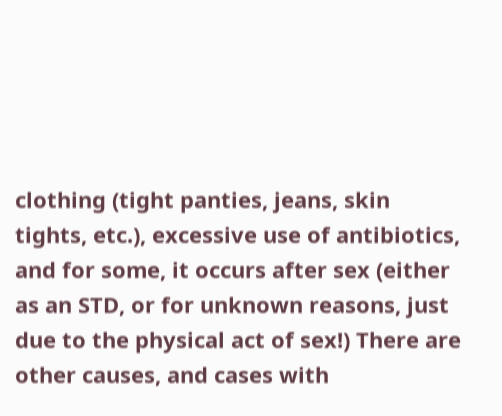clothing (tight panties, jeans, skin tights, etc.), excessive use of antibiotics, and for some, it occurs after sex (either as an STD, or for unknown reasons, just due to the physical act of sex!) There are other causes, and cases with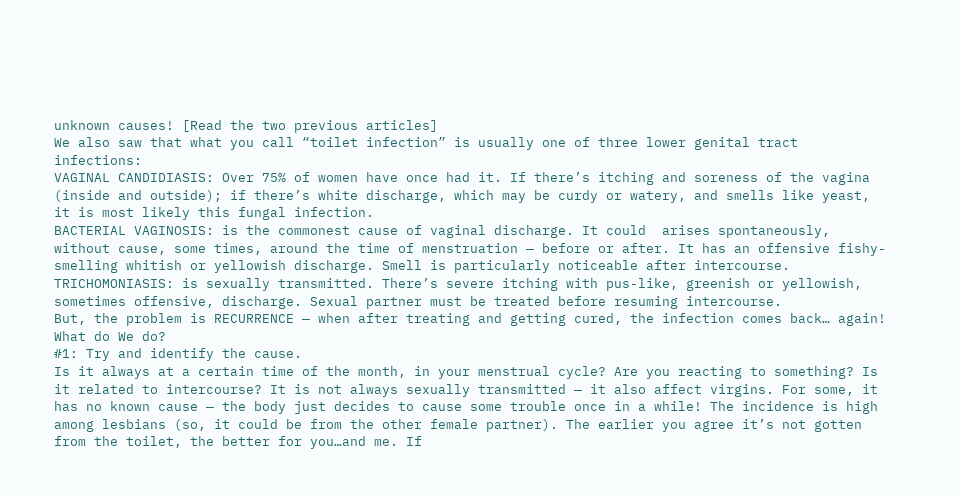unknown causes! [Read the two previous articles]
We also saw that what you call “toilet infection” is usually one of three lower genital tract infections:
VAGINAL CANDIDIASIS: Over 75% of women have once had it. If there’s itching and soreness of the vagina (inside and outside); if there’s white discharge, which may be curdy or watery, and smells like yeast, it is most likely this fungal infection.
BACTERIAL VAGINOSIS: is the commonest cause of vaginal discharge. It could  arises spontaneously, without cause, some times, around the time of menstruation — before or after. It has an offensive fishy-smelling whitish or yellowish discharge. Smell is particularly noticeable after intercourse.
TRICHOMONIASIS: is sexually transmitted. There’s severe itching with pus-like, greenish or yellowish, sometimes offensive, discharge. Sexual partner must be treated before resuming intercourse.
But, the problem is RECURRENCE — when after treating and getting cured, the infection comes back… again!
What do We do?
#1: Try and identify the cause.
Is it always at a certain time of the month, in your menstrual cycle? Are you reacting to something? Is it related to intercourse? It is not always sexually transmitted — it also affect virgins. For some, it has no known cause — the body just decides to cause some trouble once in a while! The incidence is high among lesbians (so, it could be from the other female partner). The earlier you agree it’s not gotten from the toilet, the better for you…and me. If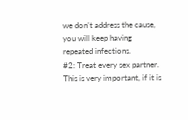we don’t address the cause, you will keep having repeated infections.
#2: Treat every sex partner.
This is very important, if it is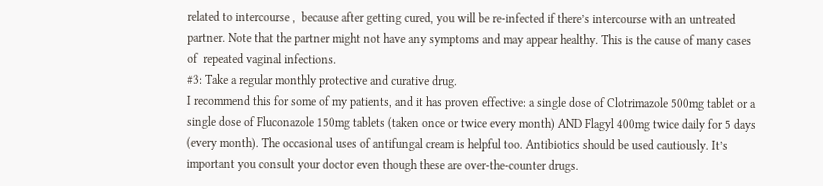related to intercourse ,  because after getting cured, you will be re-infected if there’s intercourse with an untreated partner. Note that the partner might not have any symptoms and may appear healthy. This is the cause of many cases of  repeated vaginal infections.
#3: Take a regular monthly protective and curative drug.
I recommend this for some of my patients, and it has proven effective: a single dose of Clotrimazole 500mg tablet or a single dose of Fluconazole 150mg tablets (taken once or twice every month) AND Flagyl 400mg twice daily for 5 days (every month). The occasional uses of antifungal cream is helpful too. Antibiotics should be used cautiously. It’s important you consult your doctor even though these are over-the-counter drugs.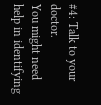#4: Talk to your doctor.
You might need help in identifying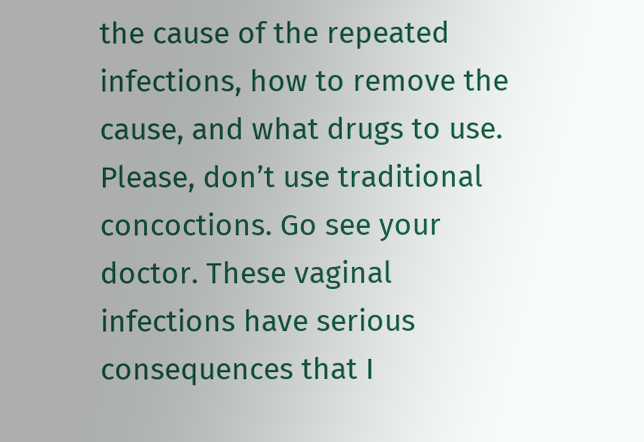the cause of the repeated infections, how to remove the cause, and what drugs to use. Please, don’t use traditional concoctions. Go see your doctor. These vaginal infections have serious consequences that I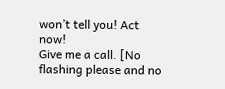won’t tell you! Act now!
Give me a call. [No flashing please and no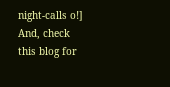night-calls o!]
And, check this blog for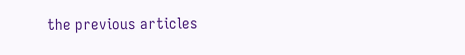the previous articles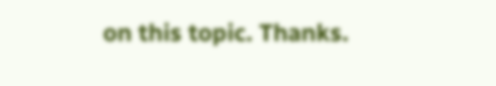on this topic. Thanks.